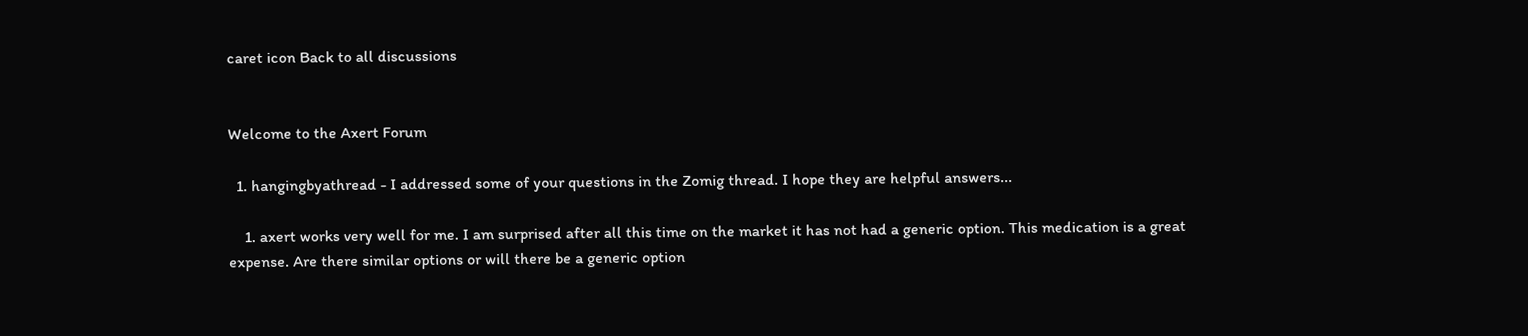caret icon Back to all discussions


Welcome to the Axert Forum

  1. hangingbyathread - I addressed some of your questions in the Zomig thread. I hope they are helpful answers...

    1. axert works very well for me. I am surprised after all this time on the market it has not had a generic option. This medication is a great expense. Are there similar options or will there be a generic option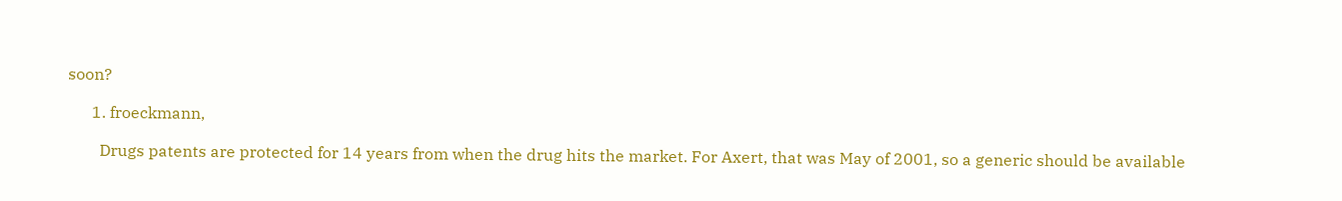soon?

      1. froeckmann,

        Drugs patents are protected for 14 years from when the drug hits the market. For Axert, that was May of 2001, so a generic should be available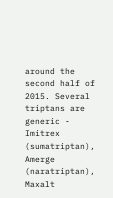around the second half of 2015. Several triptans are generic - Imitrex (sumatriptan), Amerge (naratriptan), Maxalt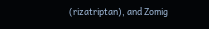(rizatriptan), and Zomig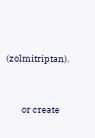(zolmitriptan).


        or create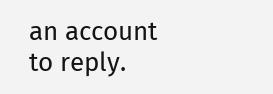an account to reply.